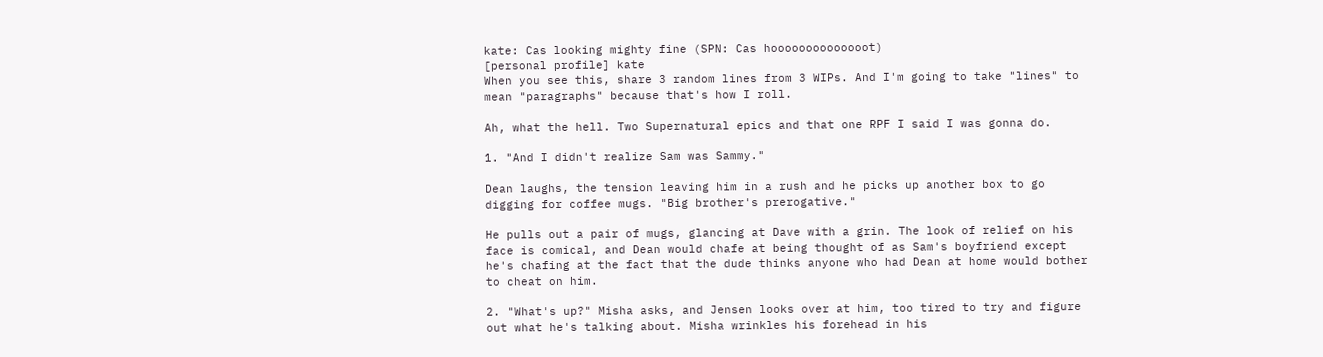kate: Cas looking mighty fine (SPN: Cas hoooooooooooooot)
[personal profile] kate
When you see this, share 3 random lines from 3 WIPs. And I'm going to take "lines" to mean "paragraphs" because that's how I roll.

Ah, what the hell. Two Supernatural epics and that one RPF I said I was gonna do.

1. "And I didn't realize Sam was Sammy."

Dean laughs, the tension leaving him in a rush and he picks up another box to go digging for coffee mugs. "Big brother's prerogative."

He pulls out a pair of mugs, glancing at Dave with a grin. The look of relief on his face is comical, and Dean would chafe at being thought of as Sam's boyfriend except he's chafing at the fact that the dude thinks anyone who had Dean at home would bother to cheat on him.

2. "What's up?" Misha asks, and Jensen looks over at him, too tired to try and figure out what he's talking about. Misha wrinkles his forehead in his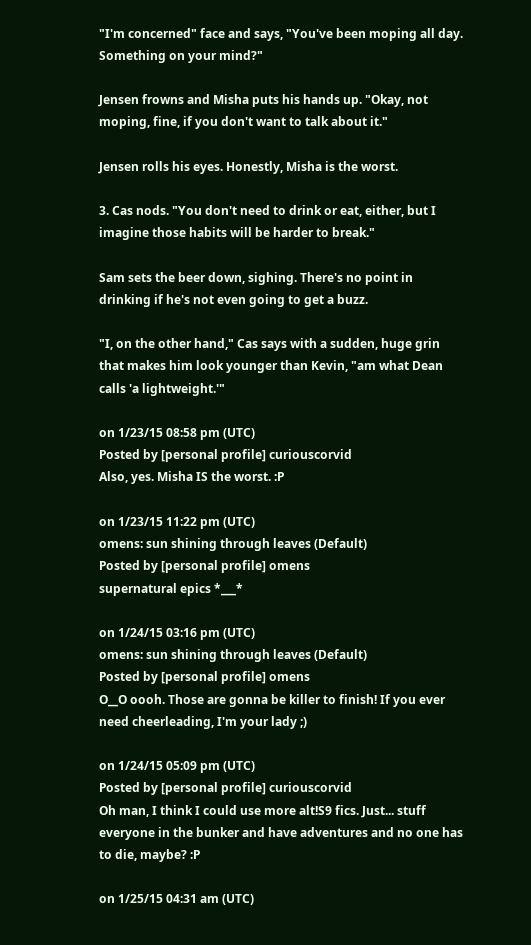"I'm concerned" face and says, "You've been moping all day. Something on your mind?"

Jensen frowns and Misha puts his hands up. "Okay, not moping, fine, if you don't want to talk about it."

Jensen rolls his eyes. Honestly, Misha is the worst.

3. Cas nods. "You don't need to drink or eat, either, but I imagine those habits will be harder to break."

Sam sets the beer down, sighing. There's no point in drinking if he's not even going to get a buzz.

"I, on the other hand," Cas says with a sudden, huge grin that makes him look younger than Kevin, "am what Dean calls 'a lightweight.'"

on 1/23/15 08:58 pm (UTC)
Posted by [personal profile] curiouscorvid
Also, yes. Misha IS the worst. :P

on 1/23/15 11:22 pm (UTC)
omens: sun shining through leaves (Default)
Posted by [personal profile] omens
supernatural epics *___*

on 1/24/15 03:16 pm (UTC)
omens: sun shining through leaves (Default)
Posted by [personal profile] omens
O__O oooh. Those are gonna be killer to finish! If you ever need cheerleading, I'm your lady ;)

on 1/24/15 05:09 pm (UTC)
Posted by [personal profile] curiouscorvid
Oh man, I think I could use more alt!S9 fics. Just... stuff everyone in the bunker and have adventures and no one has to die, maybe? :P

on 1/25/15 04:31 am (UTC)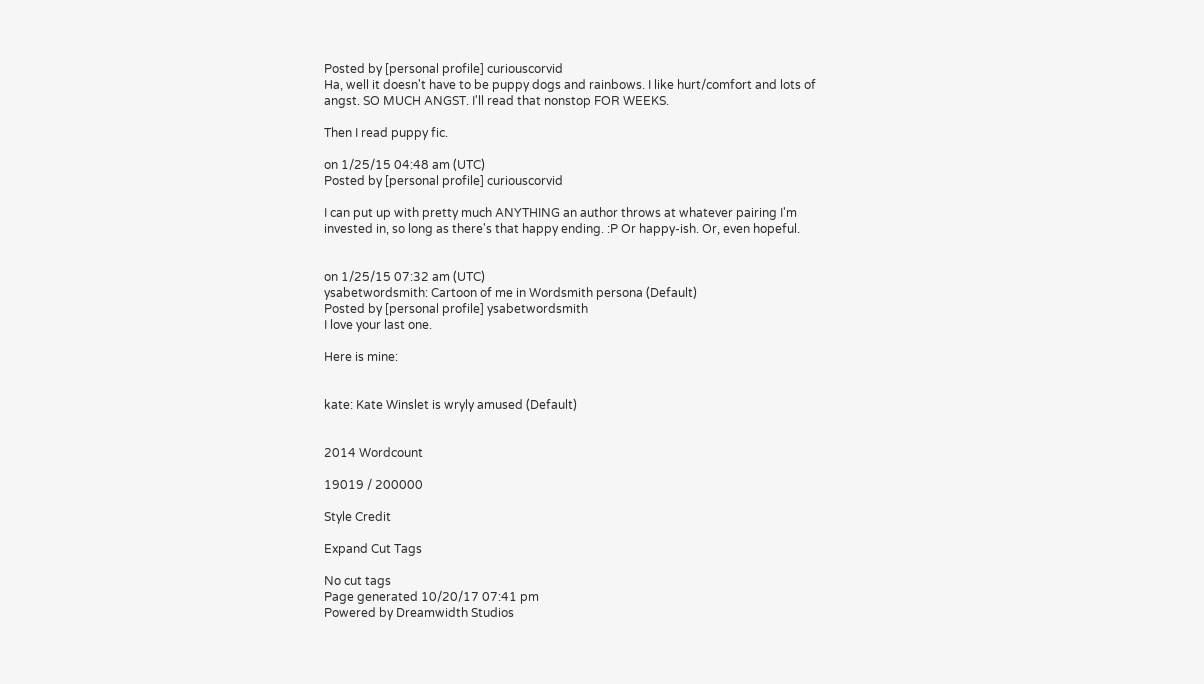Posted by [personal profile] curiouscorvid
Ha, well it doesn't have to be puppy dogs and rainbows. I like hurt/comfort and lots of angst. SO MUCH ANGST. I'll read that nonstop FOR WEEKS.

Then I read puppy fic.

on 1/25/15 04:48 am (UTC)
Posted by [personal profile] curiouscorvid

I can put up with pretty much ANYTHING an author throws at whatever pairing I'm invested in, so long as there's that happy ending. :P Or happy-ish. Or, even hopeful.


on 1/25/15 07:32 am (UTC)
ysabetwordsmith: Cartoon of me in Wordsmith persona (Default)
Posted by [personal profile] ysabetwordsmith
I love your last one.

Here is mine:


kate: Kate Winslet is wryly amused (Default)


2014 Wordcount

19019 / 200000

Style Credit

Expand Cut Tags

No cut tags
Page generated 10/20/17 07:41 pm
Powered by Dreamwidth Studios